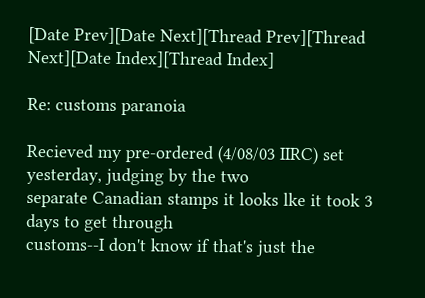[Date Prev][Date Next][Thread Prev][Thread Next][Date Index][Thread Index]

Re: customs paranoia

Recieved my pre-ordered (4/08/03 IIRC) set yesterday, judging by the two
separate Canadian stamps it looks lke it took 3 days to get through
customs--I don't know if that's just the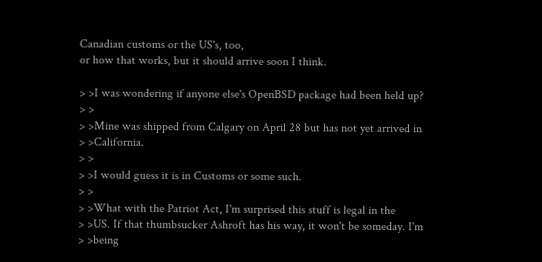Canadian customs or the US's, too,
or how that works, but it should arrive soon I think.

> >I was wondering if anyone else's OpenBSD package had been held up?
> >
> >Mine was shipped from Calgary on April 28 but has not yet arrived in
> >California.
> >
> >I would guess it is in Customs or some such.
> >
> >What with the Patriot Act, I'm surprised this stuff is legal in the
> >US. If that thumbsucker Ashroft has his way, it won't be someday. I'm
> >being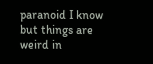paranoid I know but things are weird in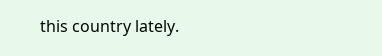this country lately.